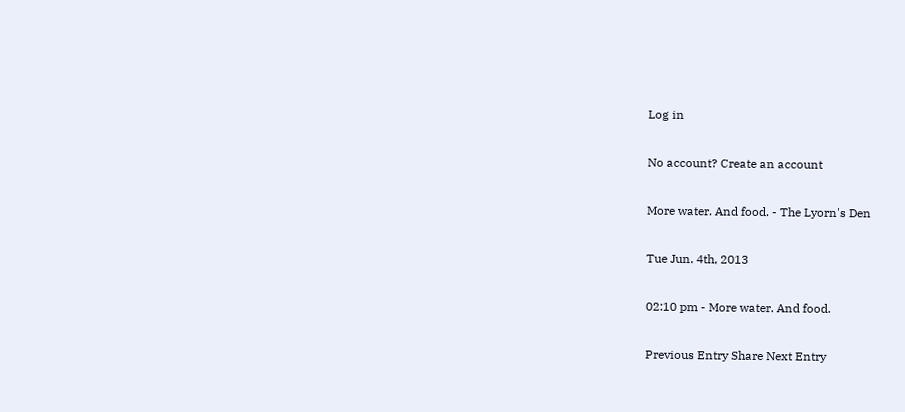Log in

No account? Create an account

More water. And food. - The Lyorn's Den

Tue Jun. 4th, 2013

02:10 pm - More water. And food.

Previous Entry Share Next Entry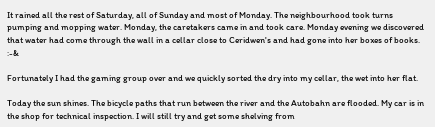It rained all the rest of Saturday, all of Sunday and most of Monday. The neighbourhood took turns pumping and mopping water. Monday, the caretakers came in and took care. Monday evening we discovered that water had come through the wall in a cellar close to Ceridwen's and had gone into her boxes of books. :-&

Fortunately I had the gaming group over and we quickly sorted the dry into my cellar, the wet into her flat.

Today the sun shines. The bicycle paths that run between the river and the Autobahn are flooded. My car is in the shop for technical inspection. I will still try and get some shelving from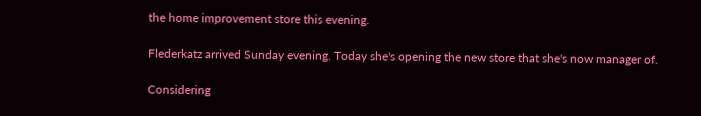the home improvement store this evening.

Flederkatz arrived Sunday evening. Today she's opening the new store that she's now manager of.

Considering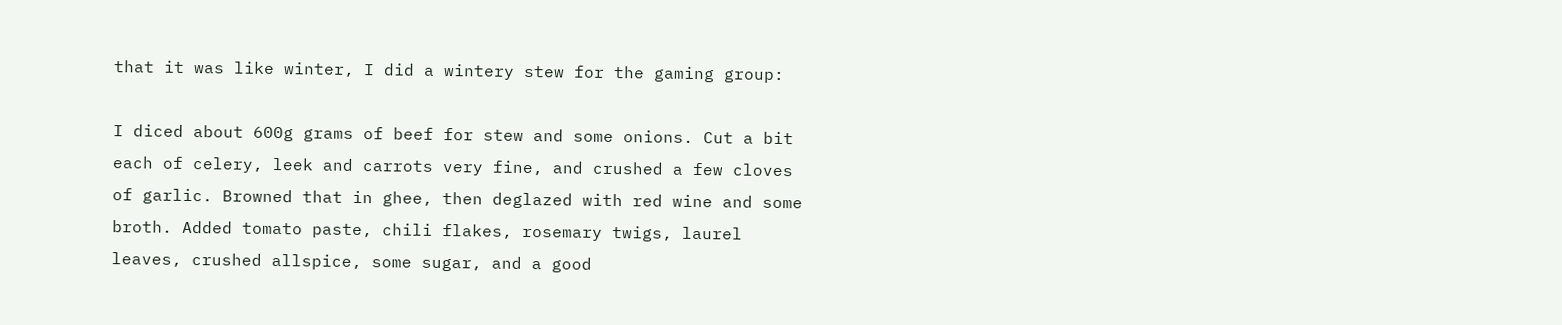that it was like winter, I did a wintery stew for the gaming group:

I diced about 600g grams of beef for stew and some onions. Cut a bit each of celery, leek and carrots very fine, and crushed a few cloves of garlic. Browned that in ghee, then deglazed with red wine and some broth. Added tomato paste, chili flakes, rosemary twigs, laurel leaves, crushed allspice, some sugar, and a good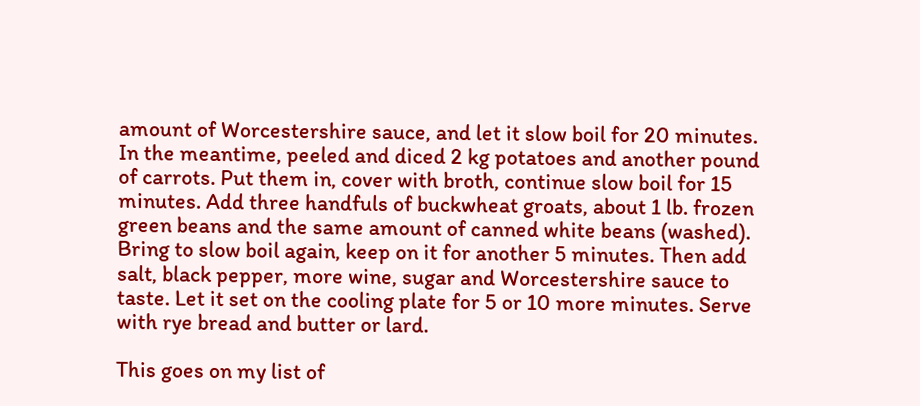amount of Worcestershire sauce, and let it slow boil for 20 minutes. In the meantime, peeled and diced 2 kg potatoes and another pound of carrots. Put them in, cover with broth, continue slow boil for 15 minutes. Add three handfuls of buckwheat groats, about 1 lb. frozen green beans and the same amount of canned white beans (washed). Bring to slow boil again, keep on it for another 5 minutes. Then add salt, black pepper, more wine, sugar and Worcestershire sauce to taste. Let it set on the cooling plate for 5 or 10 more minutes. Serve with rye bread and butter or lard.

This goes on my list of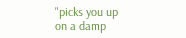"picks you up on a damp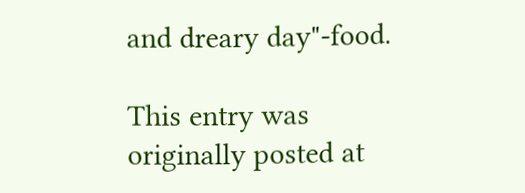and dreary day"-food.

This entry was originally posted at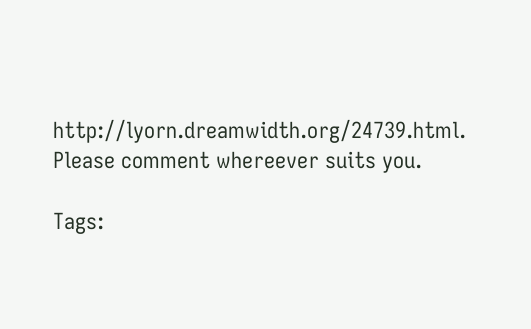http://lyorn.dreamwidth.org/24739.html. Please comment whereever suits you.

Tags: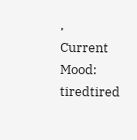,
Current Mood: tiredtired